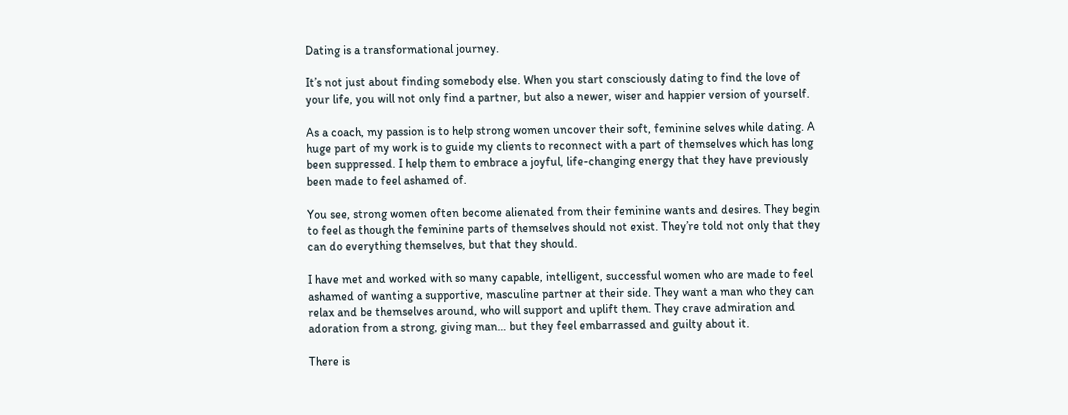Dating is a transformational journey.

It’s not just about finding somebody else. When you start consciously dating to find the love of your life, you will not only find a partner, but also a newer, wiser and happier version of yourself.

As a coach, my passion is to help strong women uncover their soft, feminine selves while dating. A huge part of my work is to guide my clients to reconnect with a part of themselves which has long been suppressed. I help them to embrace a joyful, life-changing energy that they have previously been made to feel ashamed of.

You see, strong women often become alienated from their feminine wants and desires. They begin to feel as though the feminine parts of themselves should not exist. They’re told not only that they can do everything themselves, but that they should.

I have met and worked with so many capable, intelligent, successful women who are made to feel ashamed of wanting a supportive, masculine partner at their side. They want a man who they can relax and be themselves around, who will support and uplift them. They crave admiration and adoration from a strong, giving man… but they feel embarrassed and guilty about it.

There is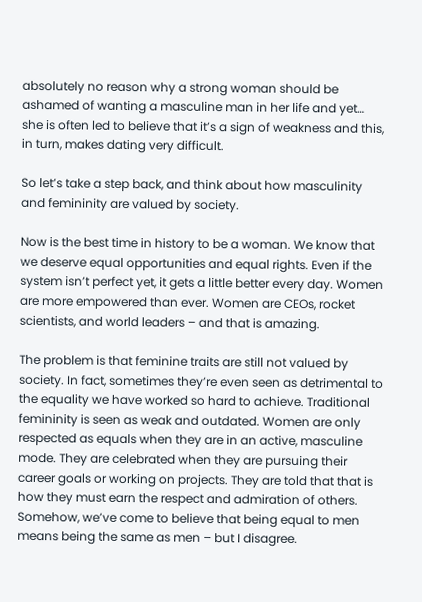absolutely no reason why a strong woman should be ashamed of wanting a masculine man in her life and yet… she is often led to believe that it’s a sign of weakness and this, in turn, makes dating very difficult.

So let’s take a step back, and think about how masculinity and femininity are valued by society.

Now is the best time in history to be a woman. We know that we deserve equal opportunities and equal rights. Even if the system isn’t perfect yet, it gets a little better every day. Women are more empowered than ever. Women are CEOs, rocket scientists, and world leaders – and that is amazing.

The problem is that feminine traits are still not valued by society. In fact, sometimes they’re even seen as detrimental to the equality we have worked so hard to achieve. Traditional femininity is seen as weak and outdated. Women are only respected as equals when they are in an active, masculine mode. They are celebrated when they are pursuing their career goals or working on projects. They are told that that is how they must earn the respect and admiration of others. Somehow, we’ve come to believe that being equal to men means being the same as men – but I disagree.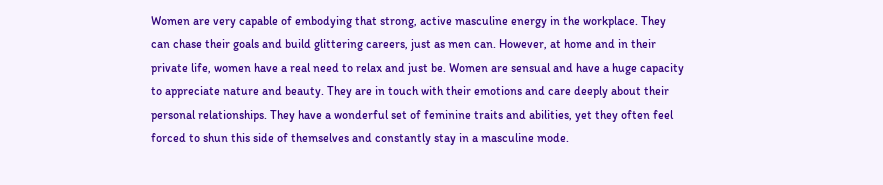Women are very capable of embodying that strong, active masculine energy in the workplace. They can chase their goals and build glittering careers, just as men can. However, at home and in their private life, women have a real need to relax and just be. Women are sensual and have a huge capacity to appreciate nature and beauty. They are in touch with their emotions and care deeply about their personal relationships. They have a wonderful set of feminine traits and abilities, yet they often feel forced to shun this side of themselves and constantly stay in a masculine mode.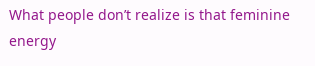What people don’t realize is that feminine energy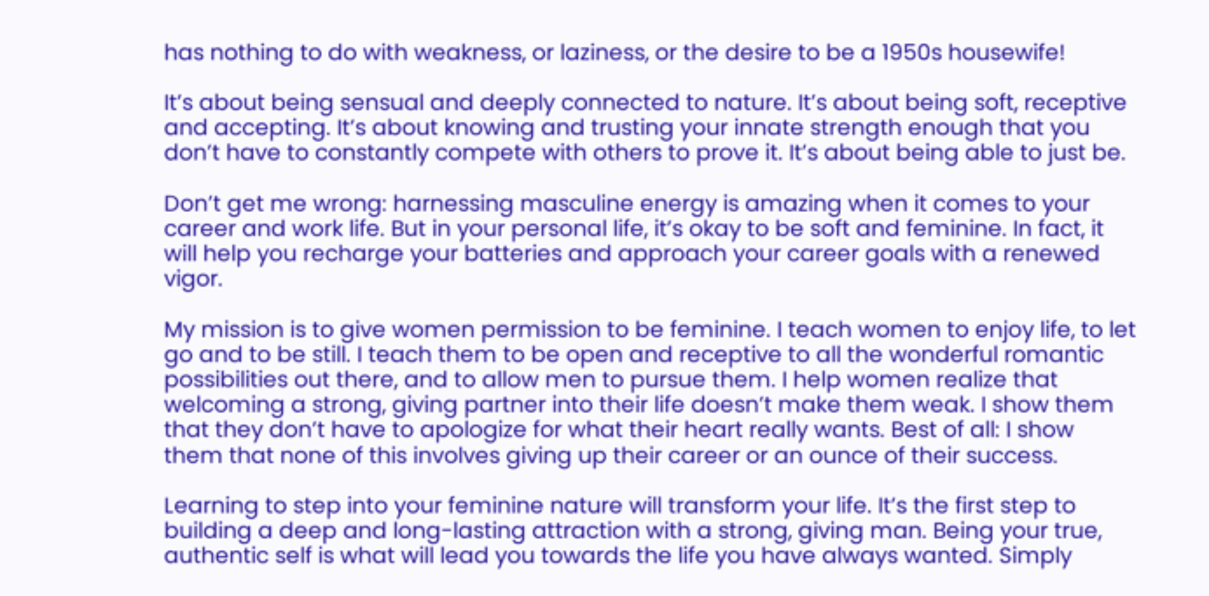has nothing to do with weakness, or laziness, or the desire to be a 1950s housewife!

It’s about being sensual and deeply connected to nature. It’s about being soft, receptive and accepting. It’s about knowing and trusting your innate strength enough that you don’t have to constantly compete with others to prove it. It’s about being able to just be.

Don’t get me wrong: harnessing masculine energy is amazing when it comes to your career and work life. But in your personal life, it’s okay to be soft and feminine. In fact, it will help you recharge your batteries and approach your career goals with a renewed vigor.

My mission is to give women permission to be feminine. I teach women to enjoy life, to let go and to be still. I teach them to be open and receptive to all the wonderful romantic possibilities out there, and to allow men to pursue them. I help women realize that welcoming a strong, giving partner into their life doesn’t make them weak. I show them that they don’t have to apologize for what their heart really wants. Best of all: I show them that none of this involves giving up their career or an ounce of their success.

Learning to step into your feminine nature will transform your life. It’s the first step to building a deep and long-lasting attraction with a strong, giving man. Being your true, authentic self is what will lead you towards the life you have always wanted. Simply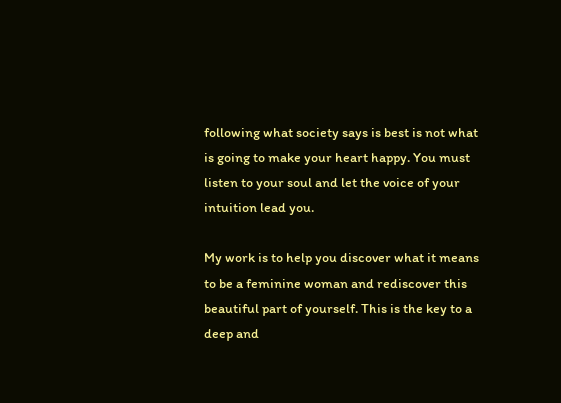following what society says is best is not what is going to make your heart happy. You must listen to your soul and let the voice of your intuition lead you.

My work is to help you discover what it means to be a feminine woman and rediscover this beautiful part of yourself. This is the key to a deep and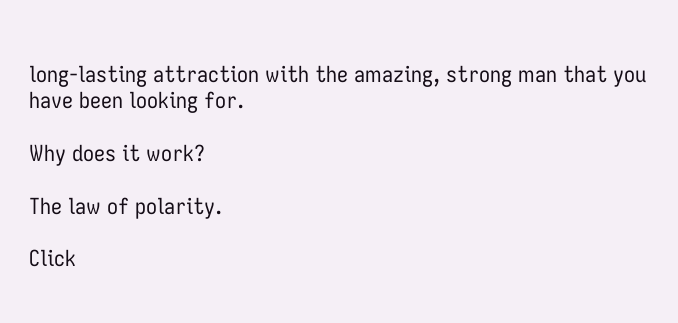long-lasting attraction with the amazing, strong man that you have been looking for.

Why does it work?

The law of polarity.

Click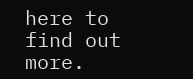here to find out more.